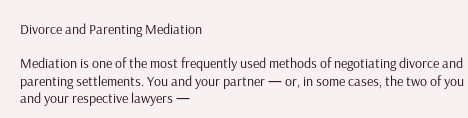Divorce and Parenting Mediation

Mediation is one of the most frequently used methods of negotiating divorce and parenting settlements. You and your partner — or, in some cases, the two of you and your respective lawyers —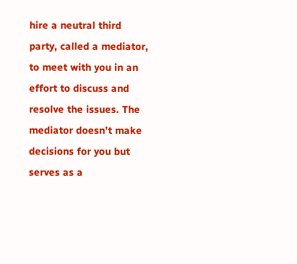hire a neutral third party, called a mediator, to meet with you in an effort to discuss and resolve the issues. The mediator doesn’t make decisions for you but serves as a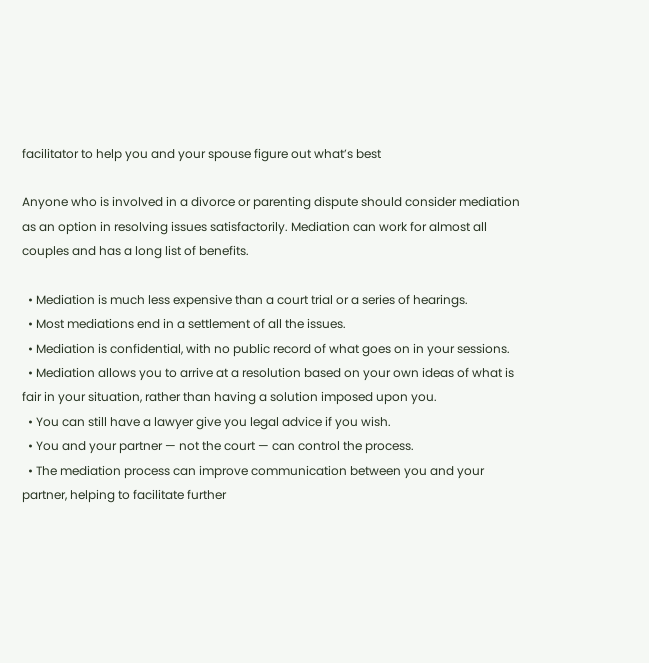facilitator to help you and your spouse figure out what’s best

Anyone who is involved in a divorce or parenting dispute should consider mediation as an option in resolving issues satisfactorily. Mediation can work for almost all couples and has a long list of benefits.

  • Mediation is much less expensive than a court trial or a series of hearings.
  • Most mediations end in a settlement of all the issues.
  • Mediation is confidential, with no public record of what goes on in your sessions.
  • Mediation allows you to arrive at a resolution based on your own ideas of what is fair in your situation, rather than having a solution imposed upon you.
  • You can still have a lawyer give you legal advice if you wish.
  • You and your partner — not the court — can control the process.
  • The mediation process can improve communication between you and your partner, helping to facilitate further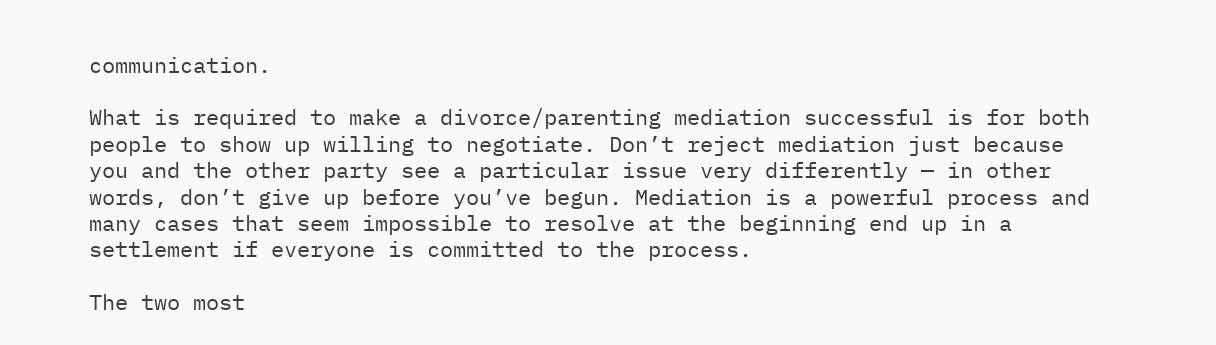communication.

What is required to make a divorce/parenting mediation successful is for both people to show up willing to negotiate. Don’t reject mediation just because you and the other party see a particular issue very differently — in other words, don’t give up before you’ve begun. Mediation is a powerful process and many cases that seem impossible to resolve at the beginning end up in a settlement if everyone is committed to the process.

The two most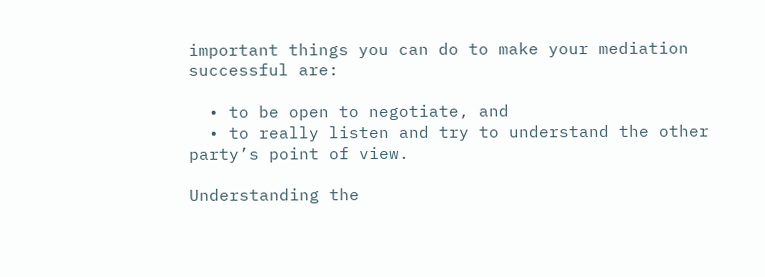important things you can do to make your mediation successful are:

  • to be open to negotiate, and
  • to really listen and try to understand the other party’s point of view.

Understanding the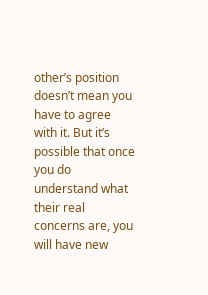other’s position doesn’t mean you have to agree with it. But it’s possible that once you do understand what their real concerns are, you will have new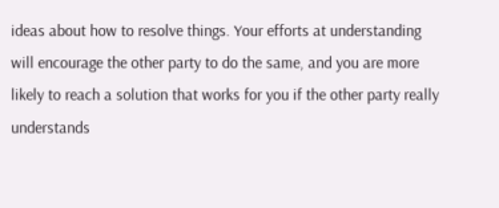ideas about how to resolve things. Your efforts at understanding will encourage the other party to do the same, and you are more likely to reach a solution that works for you if the other party really understands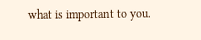what is important to you.